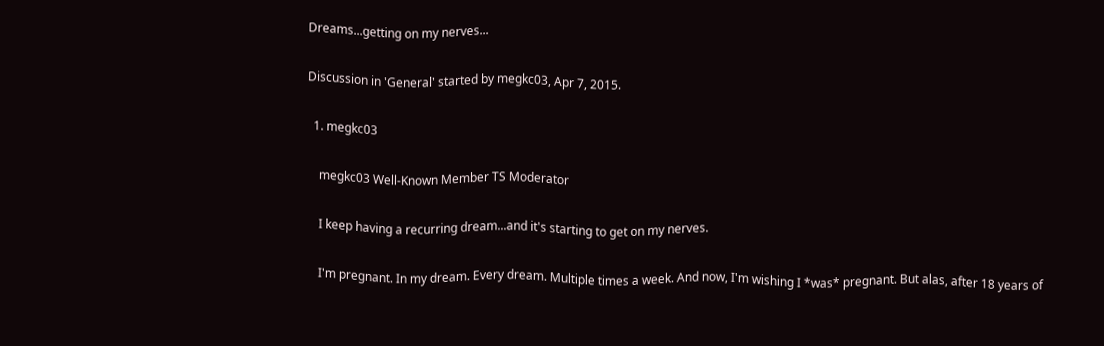Dreams...getting on my nerves...

Discussion in 'General' started by megkc03, Apr 7, 2015.

  1. megkc03

    megkc03 Well-Known Member TS Moderator

    I keep having a recurring dream...and it's starting to get on my nerves.

    I'm pregnant. In my dream. Every dream. Multiple times a week. And now, I'm wishing I *was* pregnant. But alas, after 18 years of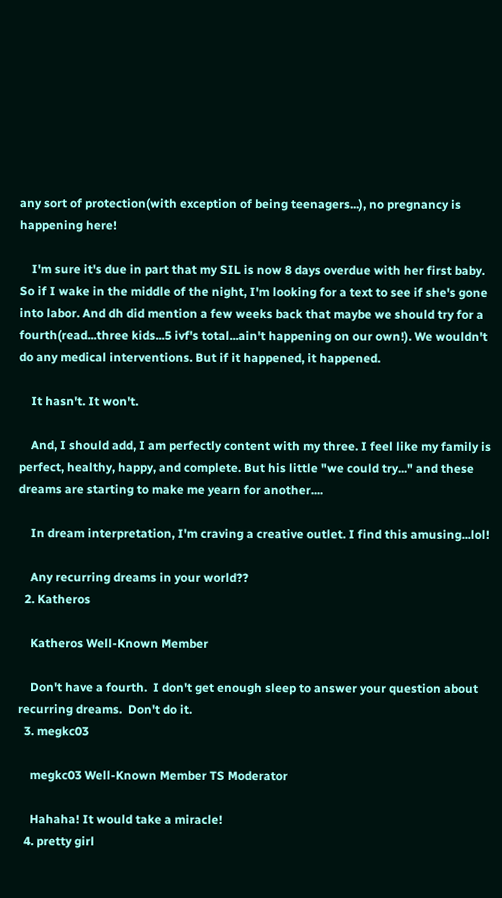any sort of protection(with exception of being teenagers...), no pregnancy is happening here!

    I'm sure it's due in part that my SIL is now 8 days overdue with her first baby. So if I wake in the middle of the night, I'm looking for a text to see if she's gone into labor. And dh did mention a few weeks back that maybe we should try for a fourth(read...three kids...5 ivf's total...ain't happening on our own!). We wouldn't do any medical interventions. But if it happened, it happened.

    It hasn't. It won't.

    And, I should add, I am perfectly content with my three. I feel like my family is perfect, healthy, happy, and complete. But his little "we could try..." and these dreams are starting to make me yearn for another....

    In dream interpretation, I'm craving a creative outlet. I find this amusing...lol!

    Any recurring dreams in your world??
  2. Katheros

    Katheros Well-Known Member

    Don't have a fourth.  I don't get enough sleep to answer your question about recurring dreams.  Don't do it.
  3. megkc03

    megkc03 Well-Known Member TS Moderator

    Hahaha! It would take a miracle!
  4. pretty girl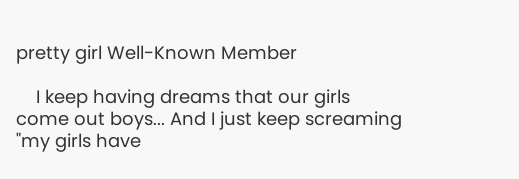pretty girl Well-Known Member

    I keep having dreams that our girls come out boys... And I just keep screaming "my girls have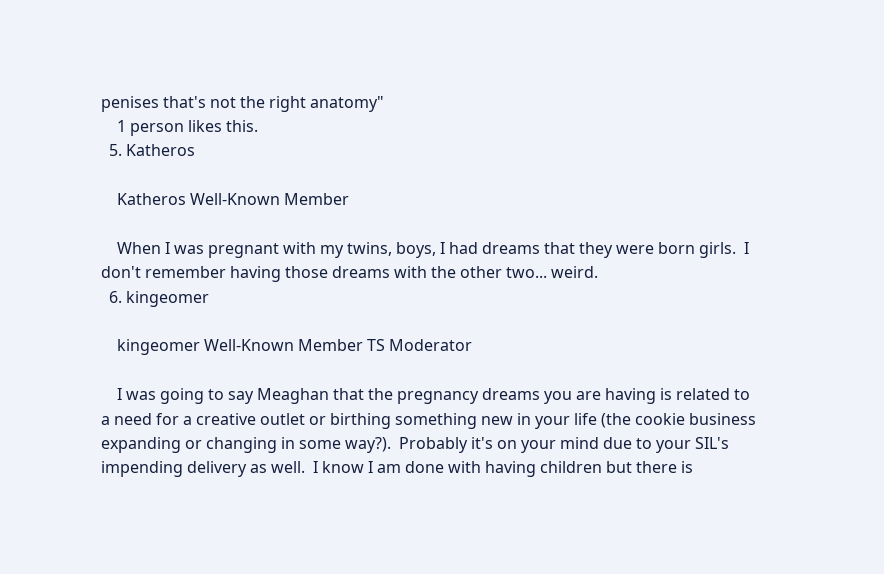penises that's not the right anatomy"
    1 person likes this.
  5. Katheros

    Katheros Well-Known Member

    When I was pregnant with my twins, boys, I had dreams that they were born girls.  I don't remember having those dreams with the other two... weird.
  6. kingeomer

    kingeomer Well-Known Member TS Moderator

    I was going to say Meaghan that the pregnancy dreams you are having is related to a need for a creative outlet or birthing something new in your life (the cookie business expanding or changing in some way?).  Probably it's on your mind due to your SIL's impending delivery as well.  I know I am done with having children but there is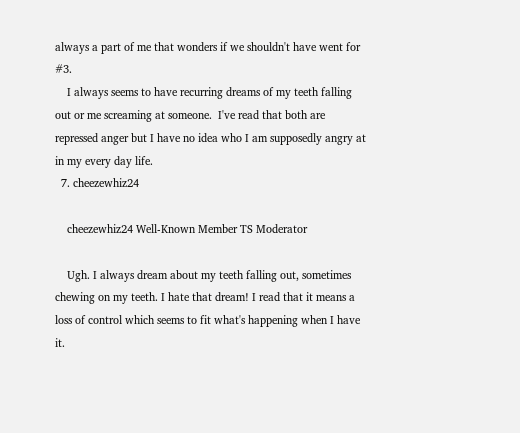always a part of me that wonders if we shouldn't have went for #3.
    I always seems to have recurring dreams of my teeth falling out or me screaming at someone.  I've read that both are repressed anger but I have no idea who I am supposedly angry at in my every day life.
  7. cheezewhiz24

    cheezewhiz24 Well-Known Member TS Moderator

    Ugh. I always dream about my teeth falling out, sometimes chewing on my teeth. I hate that dream! I read that it means a loss of control which seems to fit what's happening when I have it.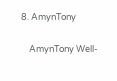8. AmynTony

    AmynTony Well-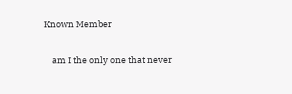Known Member

    am I the only one that never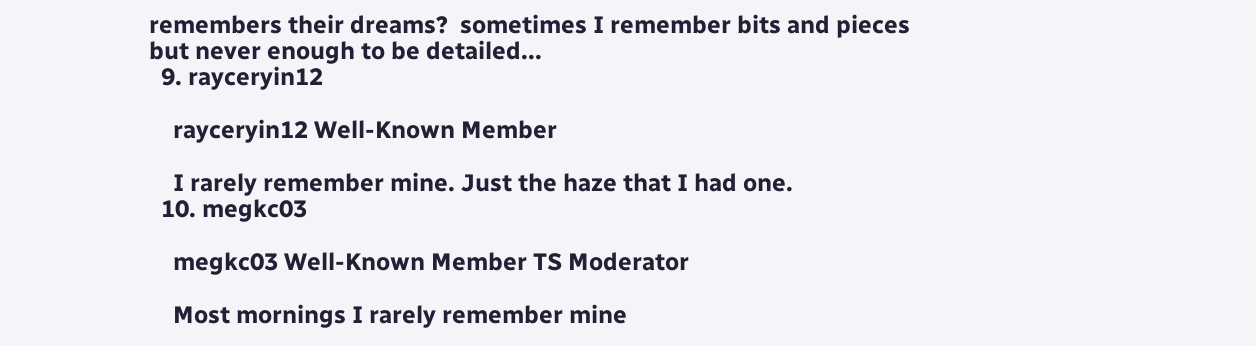remembers their dreams?  sometimes I remember bits and pieces but never enough to be detailed...
  9. rayceryin12

    rayceryin12 Well-Known Member

    I rarely remember mine. Just the haze that I had one.
  10. megkc03

    megkc03 Well-Known Member TS Moderator

    Most mornings I rarely remember mine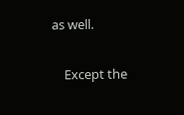as well.

    Except the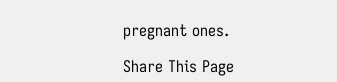pregnant ones.

Share This Page